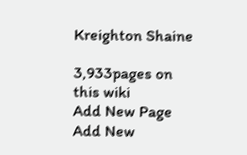Kreighton Shaine

3,933pages on
this wiki
Add New Page
Add New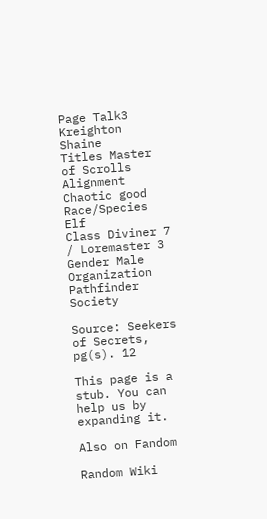Page Talk3
Kreighton Shaine
Titles Master of Scrolls
Alignment Chaotic good
Race/Species Elf
Class Diviner 7 / Loremaster 3
Gender Male
Organization Pathfinder Society

Source: Seekers of Secrets, pg(s). 12

This page is a stub. You can help us by expanding it.

Also on Fandom

Random Wiki